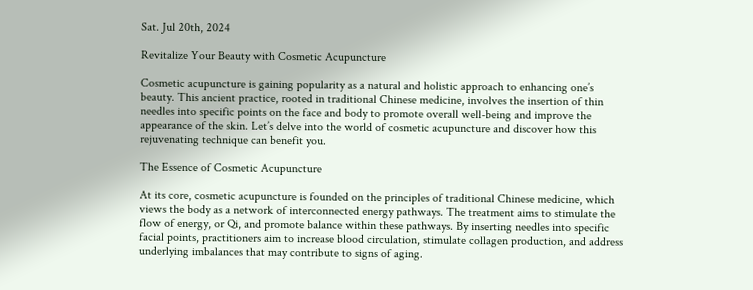Sat. Jul 20th, 2024

Revitalize Your Beauty with Cosmetic Acupuncture

Cosmetic acupuncture is gaining popularity as a natural and holistic approach to enhancing one’s beauty. This ancient practice, rooted in traditional Chinese medicine, involves the insertion of thin needles into specific points on the face and body to promote overall well-being and improve the appearance of the skin. Let’s delve into the world of cosmetic acupuncture and discover how this rejuvenating technique can benefit you.

The Essence of Cosmetic Acupuncture

At its core, cosmetic acupuncture is founded on the principles of traditional Chinese medicine, which views the body as a network of interconnected energy pathways. The treatment aims to stimulate the flow of energy, or Qi, and promote balance within these pathways. By inserting needles into specific facial points, practitioners aim to increase blood circulation, stimulate collagen production, and address underlying imbalances that may contribute to signs of aging.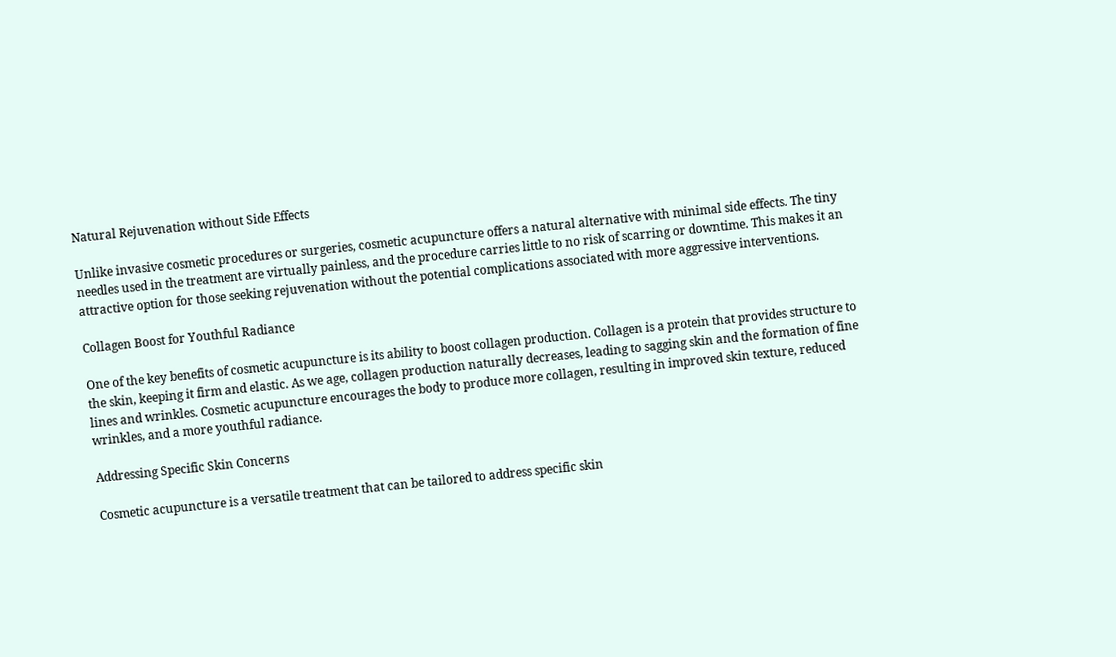Natural Rejuvenation without Side Effects

Unlike invasive cosmetic procedures or surgeries, cosmetic acupuncture offers a natural alternative with minimal side effects. The tiny needles used in the treatment are virtually painless, and the procedure carries little to no risk of scarring or downtime. This makes it an attractive option for those seeking rejuvenation without the potential complications associated with more aggressive interventions.

Collagen Boost for Youthful Radiance

One of the key benefits of cosmetic acupuncture is its ability to boost collagen production. Collagen is a protein that provides structure to the skin, keeping it firm and elastic. As we age, collagen production naturally decreases, leading to sagging skin and the formation of fine lines and wrinkles. Cosmetic acupuncture encourages the body to produce more collagen, resulting in improved skin texture, reduced wrinkles, and a more youthful radiance.

Addressing Specific Skin Concerns

Cosmetic acupuncture is a versatile treatment that can be tailored to address specific skin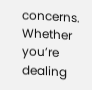concerns. Whether you’re dealing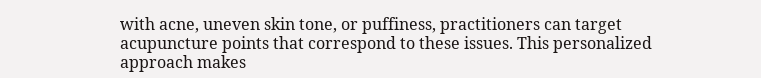with acne, uneven skin tone, or puffiness, practitioners can target acupuncture points that correspond to these issues. This personalized approach makes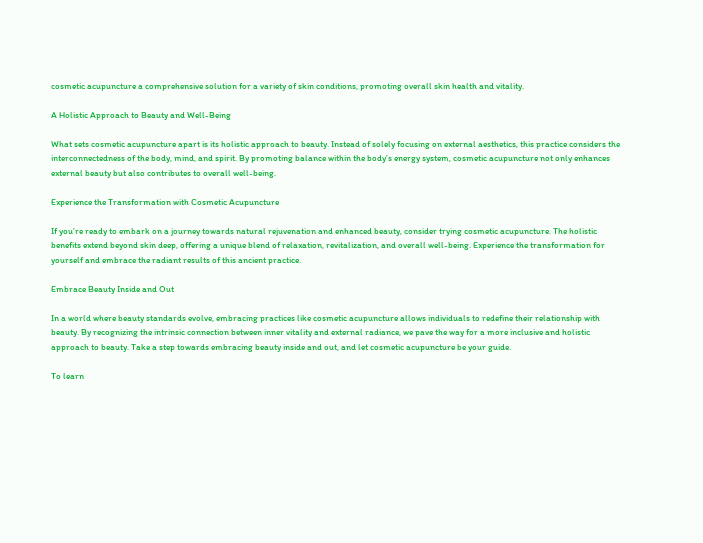cosmetic acupuncture a comprehensive solution for a variety of skin conditions, promoting overall skin health and vitality.

A Holistic Approach to Beauty and Well-Being

What sets cosmetic acupuncture apart is its holistic approach to beauty. Instead of solely focusing on external aesthetics, this practice considers the interconnectedness of the body, mind, and spirit. By promoting balance within the body’s energy system, cosmetic acupuncture not only enhances external beauty but also contributes to overall well-being.

Experience the Transformation with Cosmetic Acupuncture

If you’re ready to embark on a journey towards natural rejuvenation and enhanced beauty, consider trying cosmetic acupuncture. The holistic benefits extend beyond skin deep, offering a unique blend of relaxation, revitalization, and overall well-being. Experience the transformation for yourself and embrace the radiant results of this ancient practice.

Embrace Beauty Inside and Out

In a world where beauty standards evolve, embracing practices like cosmetic acupuncture allows individuals to redefine their relationship with beauty. By recognizing the intrinsic connection between inner vitality and external radiance, we pave the way for a more inclusive and holistic approach to beauty. Take a step towards embracing beauty inside and out, and let cosmetic acupuncture be your guide.

To learn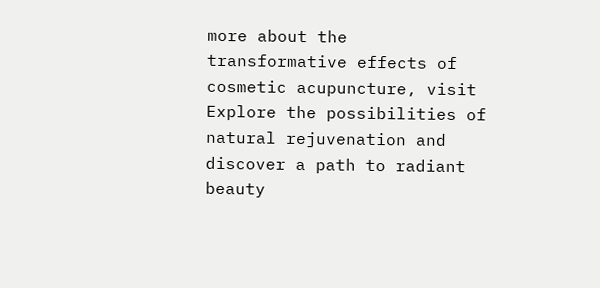more about the transformative effects of cosmetic acupuncture, visit Explore the possibilities of natural rejuvenation and discover a path to radiant beauty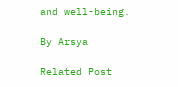and well-being.

By Arsya

Related Post